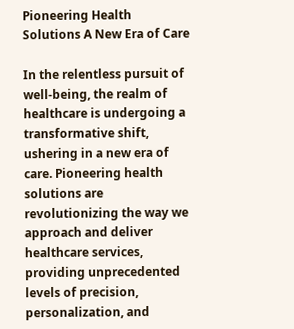Pioneering Health Solutions A New Era of Care

In the relentless pursuit of well-being, the realm of healthcare is undergoing a transformative shift, ushering in a new era of care. Pioneering health solutions are revolutionizing the way we approach and deliver healthcare services, providing unprecedented levels of precision, personalization, and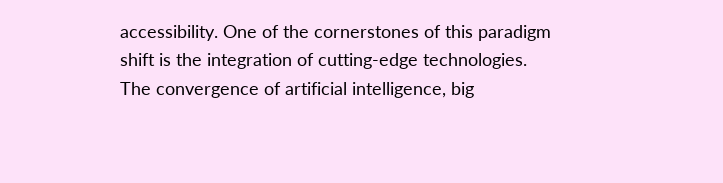accessibility. One of the cornerstones of this paradigm shift is the integration of cutting-edge technologies. The convergence of artificial intelligence, big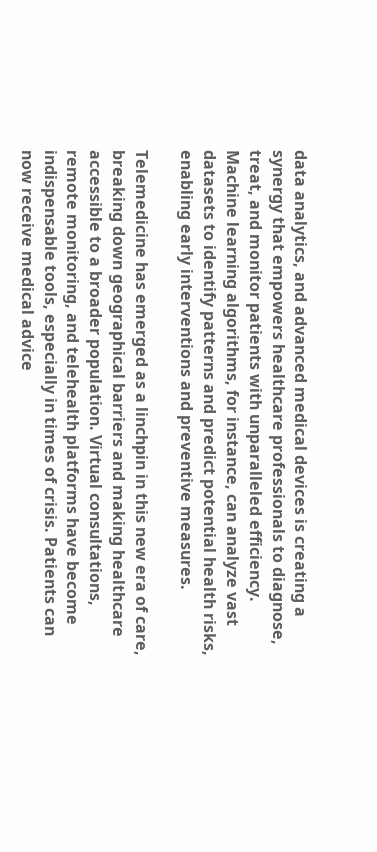data analytics, and advanced medical devices is creating a synergy that empowers healthcare professionals to diagnose, treat, and monitor patients with unparalleled efficiency. Machine learning algorithms, for instance, can analyze vast datasets to identify patterns and predict potential health risks, enabling early interventions and preventive measures.

Telemedicine has emerged as a linchpin in this new era of care, breaking down geographical barriers and making healthcare accessible to a broader population. Virtual consultations, remote monitoring, and telehealth platforms have become indispensable tools, especially in times of crisis. Patients can now receive medical advice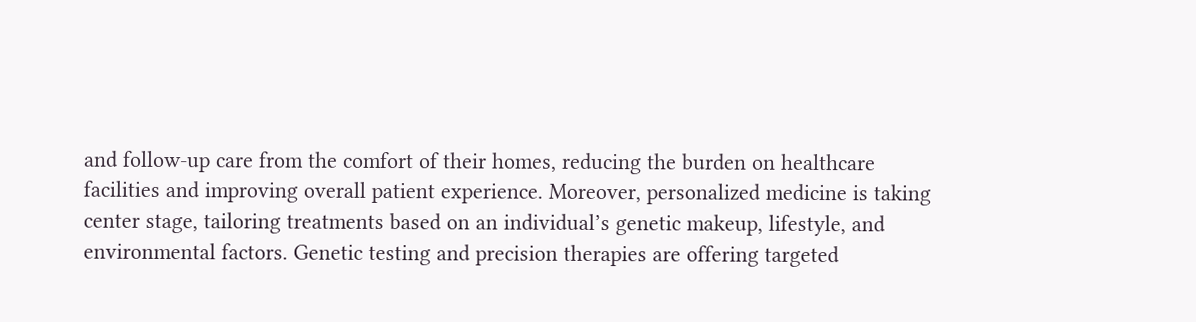and follow-up care from the comfort of their homes, reducing the burden on healthcare facilities and improving overall patient experience. Moreover, personalized medicine is taking center stage, tailoring treatments based on an individual’s genetic makeup, lifestyle, and environmental factors. Genetic testing and precision therapies are offering targeted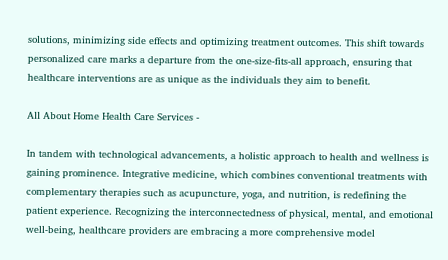solutions, minimizing side effects and optimizing treatment outcomes. This shift towards personalized care marks a departure from the one-size-fits-all approach, ensuring that healthcare interventions are as unique as the individuals they aim to benefit.

All About Home Health Care Services -

In tandem with technological advancements, a holistic approach to health and wellness is gaining prominence. Integrative medicine, which combines conventional treatments with complementary therapies such as acupuncture, yoga, and nutrition, is redefining the patient experience. Recognizing the interconnectedness of physical, mental, and emotional well-being, healthcare providers are embracing a more comprehensive model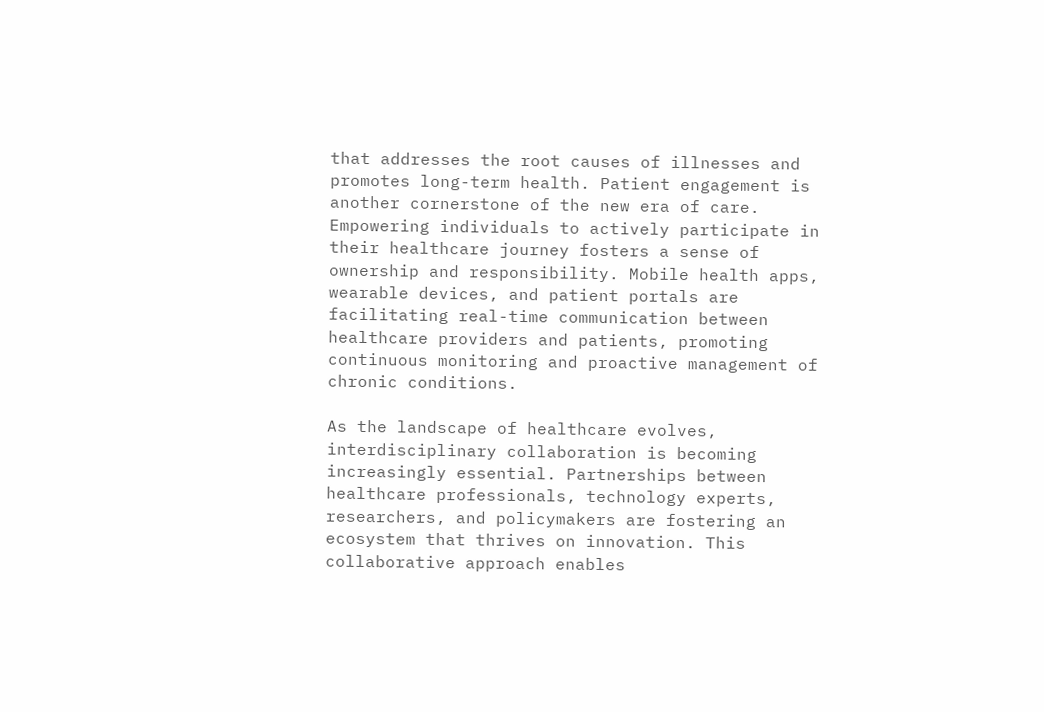that addresses the root causes of illnesses and promotes long-term health. Patient engagement is another cornerstone of the new era of care. Empowering individuals to actively participate in their healthcare journey fosters a sense of ownership and responsibility. Mobile health apps, wearable devices, and patient portals are facilitating real-time communication between healthcare providers and patients, promoting continuous monitoring and proactive management of chronic conditions.

As the landscape of healthcare evolves, interdisciplinary collaboration is becoming increasingly essential. Partnerships between healthcare professionals, technology experts, researchers, and policymakers are fostering an ecosystem that thrives on innovation. This collaborative approach enables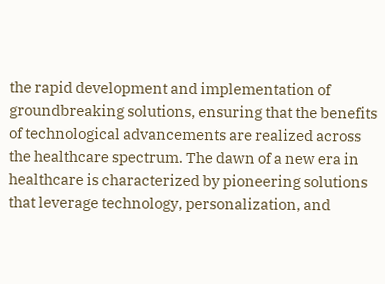the rapid development and implementation of groundbreaking solutions, ensuring that the benefits of technological advancements are realized across the healthcare spectrum. The dawn of a new era in healthcare is characterized by pioneering solutions that leverage technology, personalization, and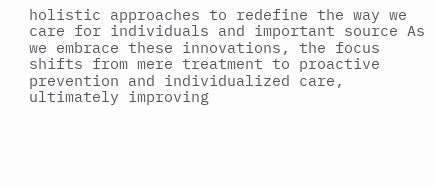holistic approaches to redefine the way we care for individuals and important source As we embrace these innovations, the focus shifts from mere treatment to proactive prevention and individualized care, ultimately improving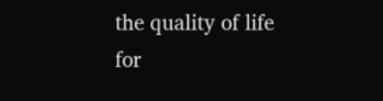the quality of life for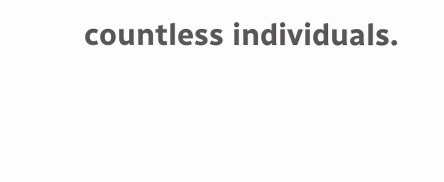countless individuals.